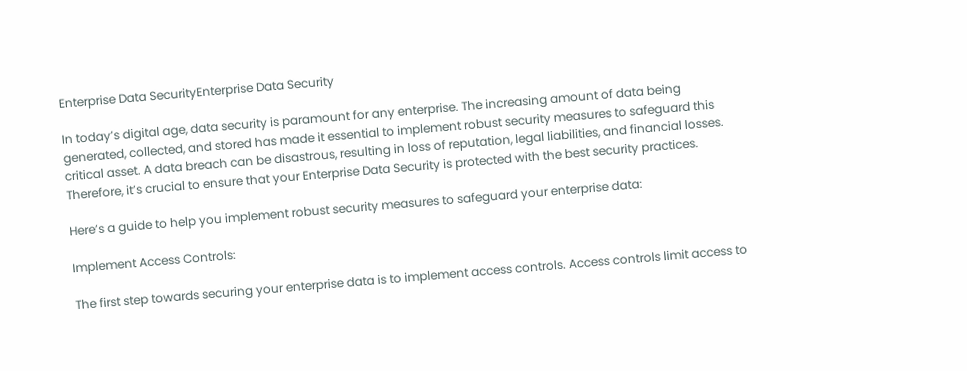Enterprise Data SecurityEnterprise Data Security

In today’s digital age, data security is paramount for any enterprise. The increasing amount of data being generated, collected, and stored has made it essential to implement robust security measures to safeguard this critical asset. A data breach can be disastrous, resulting in loss of reputation, legal liabilities, and financial losses. Therefore, it’s crucial to ensure that your Enterprise Data Security is protected with the best security practices.

Here’s a guide to help you implement robust security measures to safeguard your enterprise data:

Implement Access Controls:

The first step towards securing your enterprise data is to implement access controls. Access controls limit access to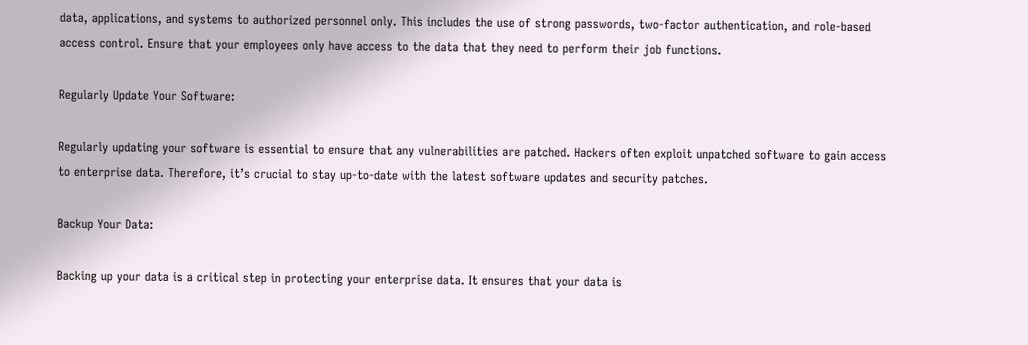data, applications, and systems to authorized personnel only. This includes the use of strong passwords, two-factor authentication, and role-based access control. Ensure that your employees only have access to the data that they need to perform their job functions.

Regularly Update Your Software:

Regularly updating your software is essential to ensure that any vulnerabilities are patched. Hackers often exploit unpatched software to gain access to enterprise data. Therefore, it’s crucial to stay up-to-date with the latest software updates and security patches.

Backup Your Data:

Backing up your data is a critical step in protecting your enterprise data. It ensures that your data is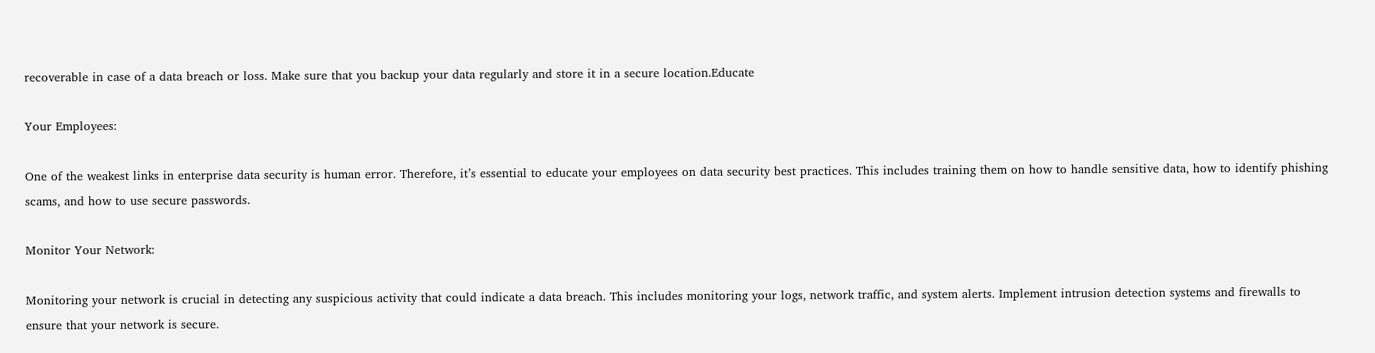recoverable in case of a data breach or loss. Make sure that you backup your data regularly and store it in a secure location.Educate

Your Employees:

One of the weakest links in enterprise data security is human error. Therefore, it’s essential to educate your employees on data security best practices. This includes training them on how to handle sensitive data, how to identify phishing scams, and how to use secure passwords.

Monitor Your Network:

Monitoring your network is crucial in detecting any suspicious activity that could indicate a data breach. This includes monitoring your logs, network traffic, and system alerts. Implement intrusion detection systems and firewalls to ensure that your network is secure.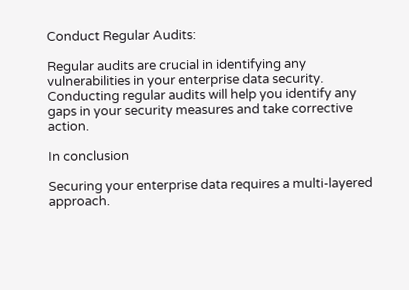Conduct Regular Audits:

Regular audits are crucial in identifying any vulnerabilities in your enterprise data security. Conducting regular audits will help you identify any gaps in your security measures and take corrective action.

In conclusion

Securing your enterprise data requires a multi-layered approach.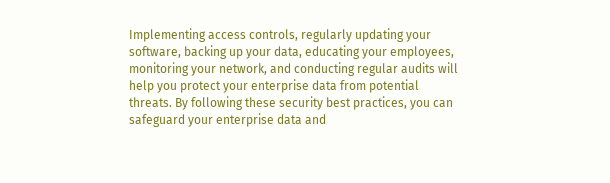Implementing access controls, regularly updating your software, backing up your data, educating your employees, monitoring your network, and conducting regular audits will help you protect your enterprise data from potential threats. By following these security best practices, you can safeguard your enterprise data and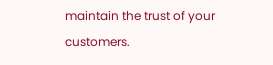maintain the trust of your customers.